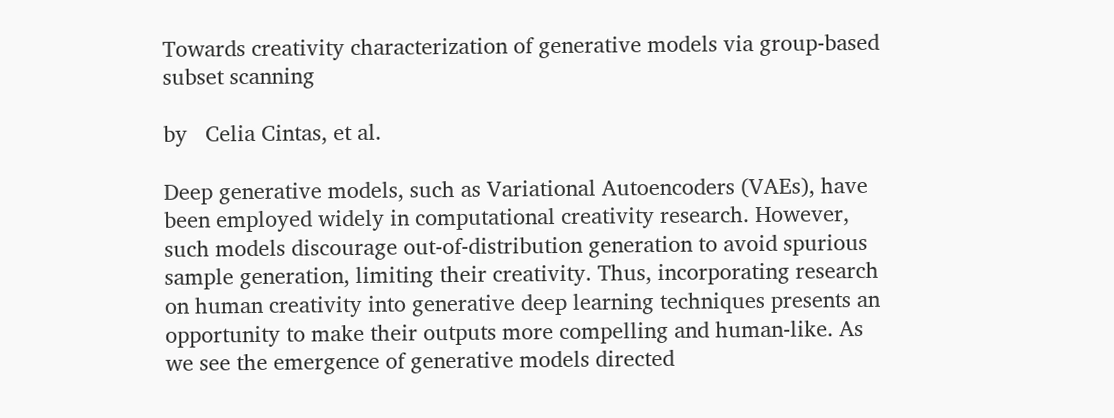Towards creativity characterization of generative models via group-based subset scanning

by   Celia Cintas, et al.

Deep generative models, such as Variational Autoencoders (VAEs), have been employed widely in computational creativity research. However, such models discourage out-of-distribution generation to avoid spurious sample generation, limiting their creativity. Thus, incorporating research on human creativity into generative deep learning techniques presents an opportunity to make their outputs more compelling and human-like. As we see the emergence of generative models directed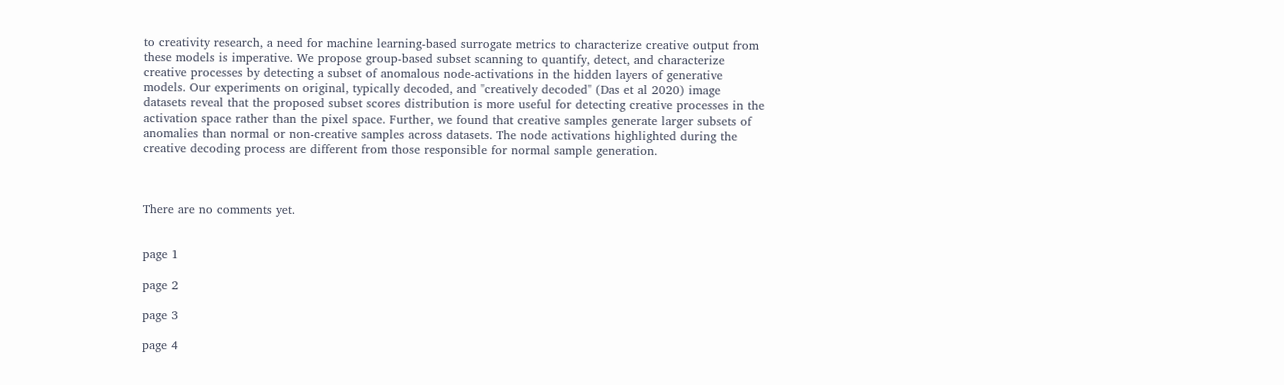to creativity research, a need for machine learning-based surrogate metrics to characterize creative output from these models is imperative. We propose group-based subset scanning to quantify, detect, and characterize creative processes by detecting a subset of anomalous node-activations in the hidden layers of generative models. Our experiments on original, typically decoded, and "creatively decoded" (Das et al 2020) image datasets reveal that the proposed subset scores distribution is more useful for detecting creative processes in the activation space rather than the pixel space. Further, we found that creative samples generate larger subsets of anomalies than normal or non-creative samples across datasets. The node activations highlighted during the creative decoding process are different from those responsible for normal sample generation.



There are no comments yet.


page 1

page 2

page 3

page 4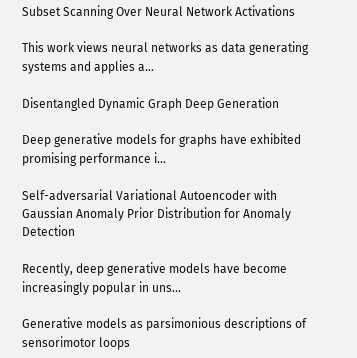Subset Scanning Over Neural Network Activations

This work views neural networks as data generating systems and applies a...

Disentangled Dynamic Graph Deep Generation

Deep generative models for graphs have exhibited promising performance i...

Self-adversarial Variational Autoencoder with Gaussian Anomaly Prior Distribution for Anomaly Detection

Recently, deep generative models have become increasingly popular in uns...

Generative models as parsimonious descriptions of sensorimotor loops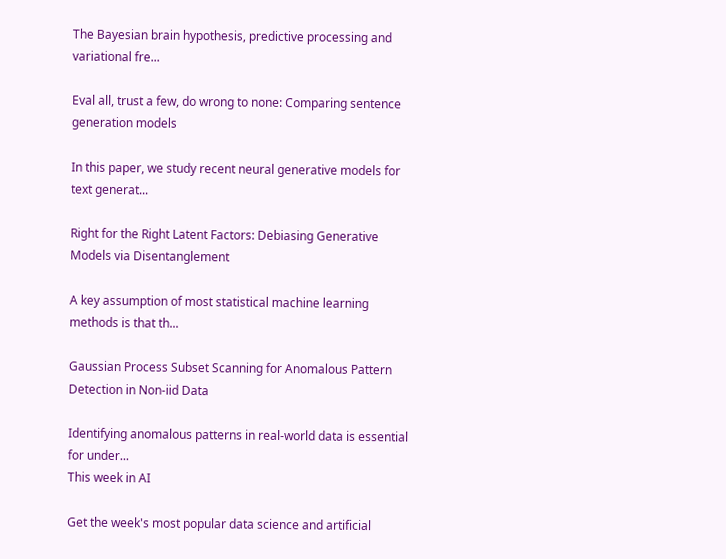The Bayesian brain hypothesis, predictive processing and variational fre...

Eval all, trust a few, do wrong to none: Comparing sentence generation models

In this paper, we study recent neural generative models for text generat...

Right for the Right Latent Factors: Debiasing Generative Models via Disentanglement

A key assumption of most statistical machine learning methods is that th...

Gaussian Process Subset Scanning for Anomalous Pattern Detection in Non-iid Data

Identifying anomalous patterns in real-world data is essential for under...
This week in AI

Get the week's most popular data science and artificial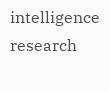intelligence research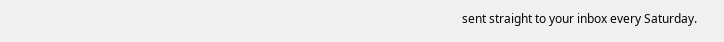sent straight to your inbox every Saturday.